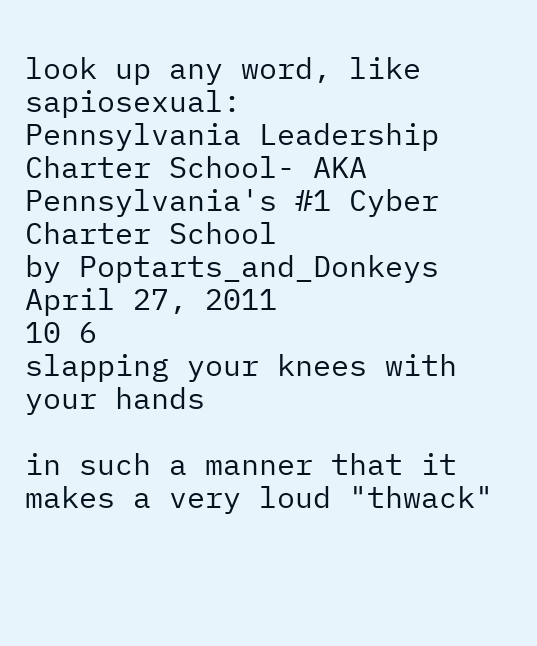look up any word, like sapiosexual:
Pennsylvania Leadership Charter School- AKA Pennsylvania's #1 Cyber Charter School
by Poptarts_and_Donkeys April 27, 2011
10 6
slapping your knees with your hands

in such a manner that it makes a very loud "thwack"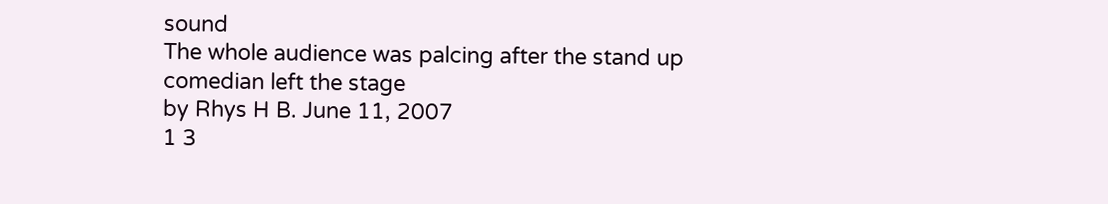sound
The whole audience was palcing after the stand up comedian left the stage
by Rhys H B. June 11, 2007
1 3